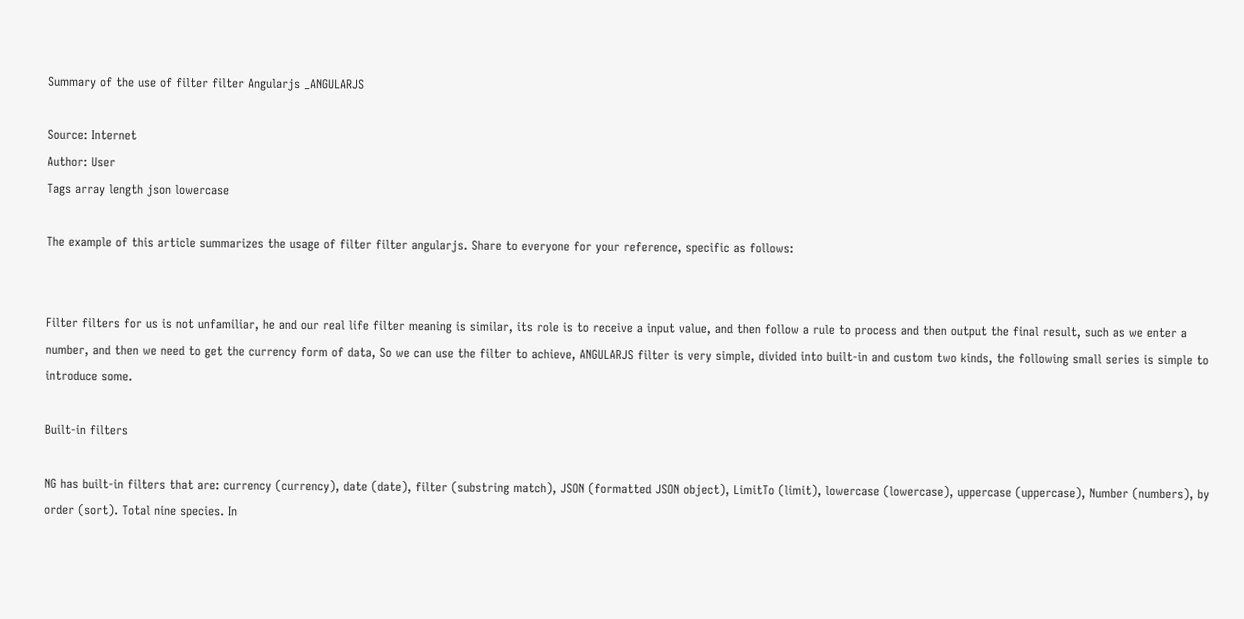Summary of the use of filter filter Angularjs _ANGULARJS

Source: Internet
Author: User
Tags array length json lowercase

The example of this article summarizes the usage of filter filter angularjs. Share to everyone for your reference, specific as follows:


Filter filters for us is not unfamiliar, he and our real life filter meaning is similar, its role is to receive a input value, and then follow a rule to process and then output the final result, such as we enter a number, and then we need to get the currency form of data, So we can use the filter to achieve, ANGULARJS filter is very simple, divided into built-in and custom two kinds, the following small series is simple to introduce some.

Built-in filters

NG has built-in filters that are: currency (currency), date (date), filter (substring match), JSON (formatted JSON object), LimitTo (limit), lowercase (lowercase), uppercase (uppercase), Number (numbers), by order (sort). Total nine species. In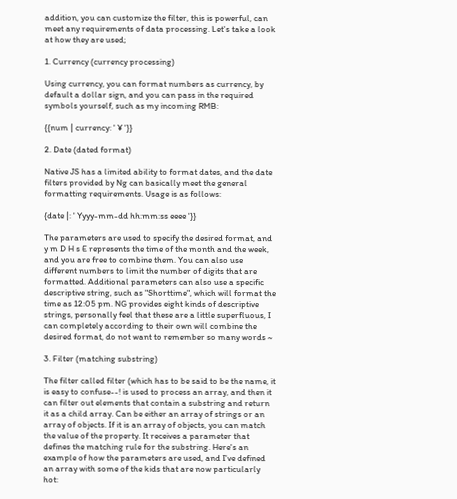addition, you can customize the filter, this is powerful, can meet any requirements of data processing. Let's take a look at how they are used;

1. Currency (currency processing)

Using currency, you can format numbers as currency, by default a dollar sign, and you can pass in the required symbols yourself, such as my incoming RMB:

{{num | currency: ' ¥ '}}

2. Date (dated format)

Native JS has a limited ability to format dates, and the date filters provided by Ng can basically meet the general formatting requirements. Usage is as follows:

{date |: ' Yyyy-mm-dd hh:mm:ss eeee '}}

The parameters are used to specify the desired format, and y m D H s E represents the time of the month and the week, and you are free to combine them. You can also use different numbers to limit the number of digits that are formatted. Additional parameters can also use a specific descriptive string, such as "Shorttime", which will format the time as 12:05 pm. NG provides eight kinds of descriptive strings, personally feel that these are a little superfluous, I can completely according to their own will combine the desired format, do not want to remember so many words ~

3. Filter (matching substring)

The filter called filter (which has to be said to be the name, it is easy to confuse--! is used to process an array, and then it can filter out elements that contain a substring and return it as a child array. Can be either an array of strings or an array of objects. If it is an array of objects, you can match the value of the property. It receives a parameter that defines the matching rule for the substring. Here's an example of how the parameters are used, and I've defined an array with some of the kids that are now particularly hot: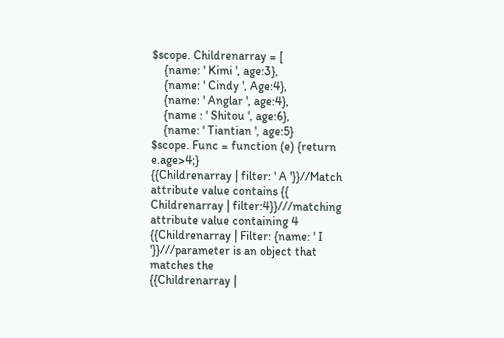$scope. Childrenarray = [
    {name: ' Kimi ', age:3},
    {name: ' Cindy ', Age:4},
    {name: ' Anglar ', age:4},
    {name : ' Shitou ', age:6},
    {name: ' Tiantian ', age:5}
$scope. Func = function (e) {return e.age>4;}
{{Childrenarray | filter: ' A '}}//Match attribute value contains {{
Childrenarray | filter:4}}///matching attribute value containing 4
{{Childrenarray | Filter: {name: ' I '}}///parameter is an object that matches the
{{Childrenarray |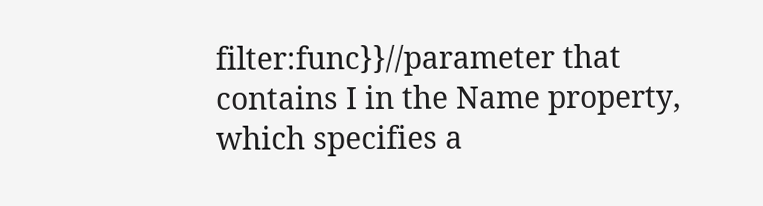filter:func}}//parameter that contains I in the Name property, which specifies a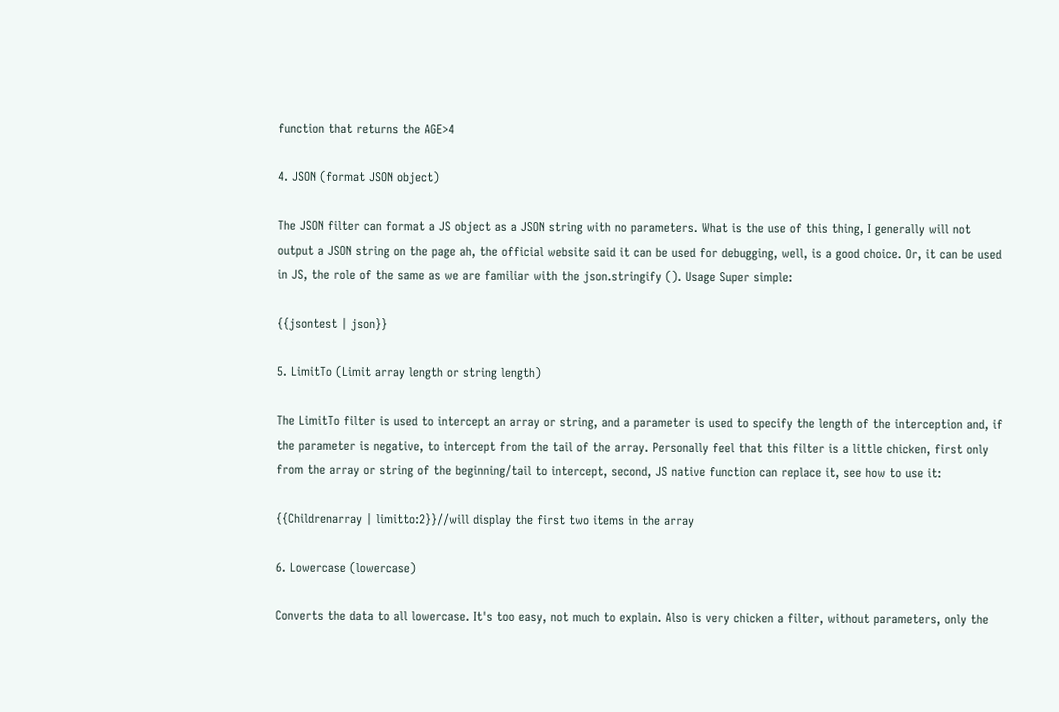function that returns the AGE>4

4. JSON (format JSON object)

The JSON filter can format a JS object as a JSON string with no parameters. What is the use of this thing, I generally will not output a JSON string on the page ah, the official website said it can be used for debugging, well, is a good choice. Or, it can be used in JS, the role of the same as we are familiar with the json.stringify (). Usage Super simple:

{{jsontest | json}}

5. LimitTo (Limit array length or string length)

The LimitTo filter is used to intercept an array or string, and a parameter is used to specify the length of the interception and, if the parameter is negative, to intercept from the tail of the array. Personally feel that this filter is a little chicken, first only from the array or string of the beginning/tail to intercept, second, JS native function can replace it, see how to use it:

{{Childrenarray | limitto:2}}//will display the first two items in the array

6. Lowercase (lowercase)

Converts the data to all lowercase. It's too easy, not much to explain. Also is very chicken a filter, without parameters, only the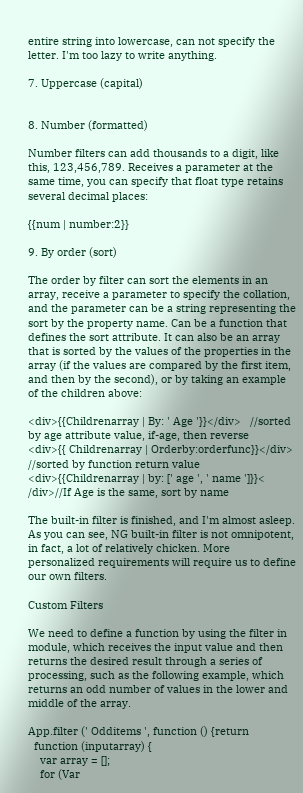entire string into lowercase, can not specify the letter. I'm too lazy to write anything.

7. Uppercase (capital)


8. Number (formatted)

Number filters can add thousands to a digit, like this, 123,456,789. Receives a parameter at the same time, you can specify that float type retains several decimal places:

{{num | number:2}}

9. By order (sort)

The order by filter can sort the elements in an array, receive a parameter to specify the collation, and the parameter can be a string representing the sort by the property name. Can be a function that defines the sort attribute. It can also be an array that is sorted by the values of the properties in the array (if the values are compared by the first item, and then by the second), or by taking an example of the children above:

<div>{{Childrenarray | By: ' Age '}}</div>   //sorted by age attribute value, if-age, then reverse
<div>{{ Childrenarray | Orderby:orderfunc}}</div>  //sorted by function return value
<div>{{Childrenarray | by: [' age ', ' name ']}}< /div>//If Age is the same, sort by name

The built-in filter is finished, and I'm almost asleep. As you can see, NG built-in filter is not omnipotent, in fact, a lot of relatively chicken. More personalized requirements will require us to define our own filters.

Custom Filters

We need to define a function by using the filter in module, which receives the input value and then returns the desired result through a series of processing, such as the following example, which returns an odd number of values in the lower and middle of the array.

App.filter (' Odditems ', function () {return
  function (inputarray) {
    var array = [];
    for (Var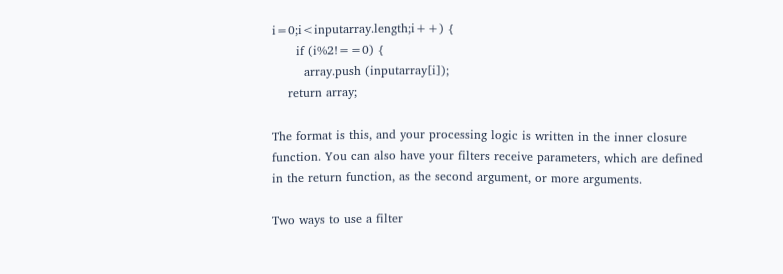i=0;i<inputarray.length;i++) {
      if (i%2!==0) {
        array.push (inputarray[i]);
    return array;

The format is this, and your processing logic is written in the inner closure function. You can also have your filters receive parameters, which are defined in the return function, as the second argument, or more arguments.

Two ways to use a filter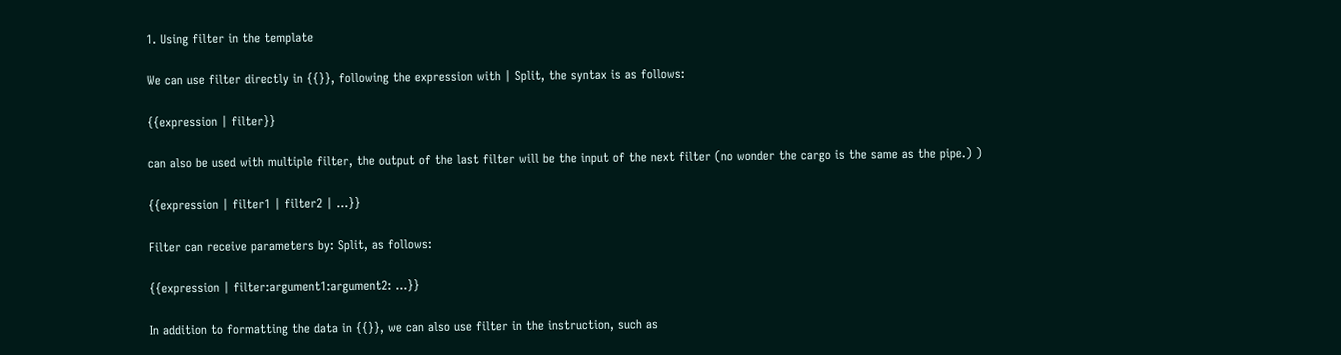1. Using filter in the template

We can use filter directly in {{}}, following the expression with | Split, the syntax is as follows:

{{expression | filter}}

can also be used with multiple filter, the output of the last filter will be the input of the next filter (no wonder the cargo is the same as the pipe.) )

{{expression | filter1 | filter2 | ...}}

Filter can receive parameters by: Split, as follows:

{{expression | filter:argument1:argument2: ...}}

In addition to formatting the data in {{}}, we can also use filter in the instruction, such as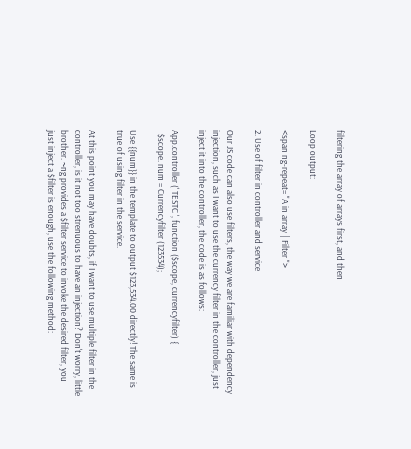filtering the array of arrays first, and then

Loop output:

<span ng-repeat= "A in array | Filter ">

2. Use of filter in controller and service

Our JS code can also use filters, the way we are familiar with dependency injection, such as I want to use the currency filter in the controller, just inject it into the controller, the code is as follows:

App.controller (' TESTC ', function ($scope, currencyfilter) {
  $scope. num = Currencyfilter (123534);

Use {{num}} in the template to output $123,534.00 directly! The same is true of using filter in the service.

At this point you may have doubts, if I want to use multiple filter in the controller, is it not too strenuous to have an injection? Don't worry, little brother. ~ng provides a $filter service to invoke the desired filter, you just inject a $filter is enough, use the following method: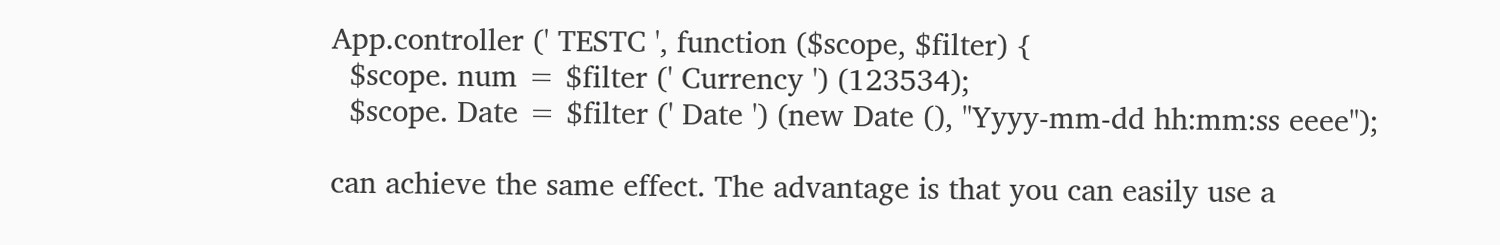App.controller (' TESTC ', function ($scope, $filter) {
  $scope. num = $filter (' Currency ') (123534);
  $scope. Date = $filter (' Date ') (new Date (), "Yyyy-mm-dd hh:mm:ss eeee");

can achieve the same effect. The advantage is that you can easily use a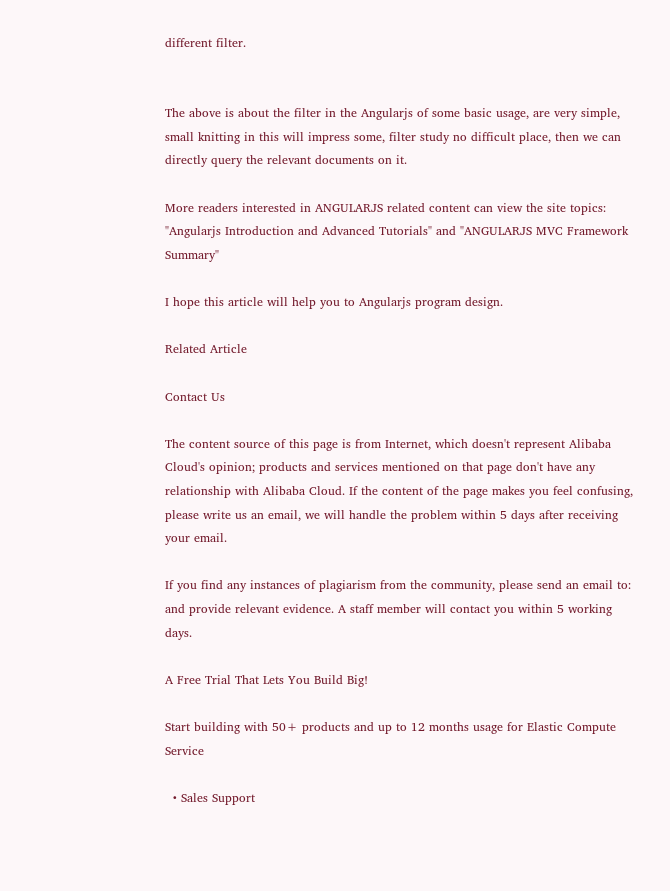different filter.


The above is about the filter in the Angularjs of some basic usage, are very simple, small knitting in this will impress some, filter study no difficult place, then we can directly query the relevant documents on it.

More readers interested in ANGULARJS related content can view the site topics: "Angularjs Introduction and Advanced Tutorials" and "ANGULARJS MVC Framework Summary"

I hope this article will help you to Angularjs program design.

Related Article

Contact Us

The content source of this page is from Internet, which doesn't represent Alibaba Cloud's opinion; products and services mentioned on that page don't have any relationship with Alibaba Cloud. If the content of the page makes you feel confusing, please write us an email, we will handle the problem within 5 days after receiving your email.

If you find any instances of plagiarism from the community, please send an email to: and provide relevant evidence. A staff member will contact you within 5 working days.

A Free Trial That Lets You Build Big!

Start building with 50+ products and up to 12 months usage for Elastic Compute Service

  • Sales Support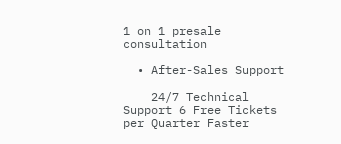1 on 1 presale consultation

  • After-Sales Support

    24/7 Technical Support 6 Free Tickets per Quarter Faster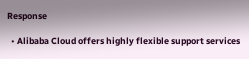Response

  • Alibaba Cloud offers highly flexible support services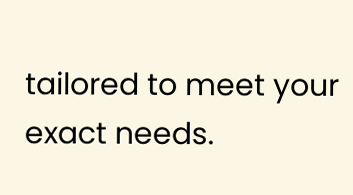tailored to meet your exact needs.